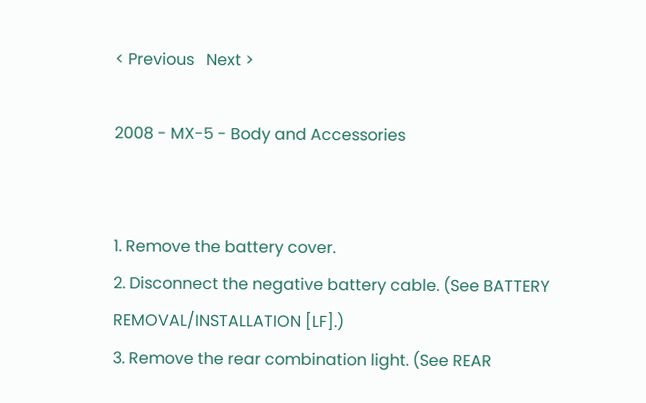< Previous   Next >

2008 - MX-5 - Body and Accessories


1. Remove the battery cover.
2. Disconnect the negative battery cable. (See BATTERY REMOVAL/INSTALLATION [LF].)
3. Remove the rear combination light. (See REAR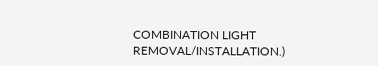COMBINATION LIGHT REMOVAL/INSTALLATION.)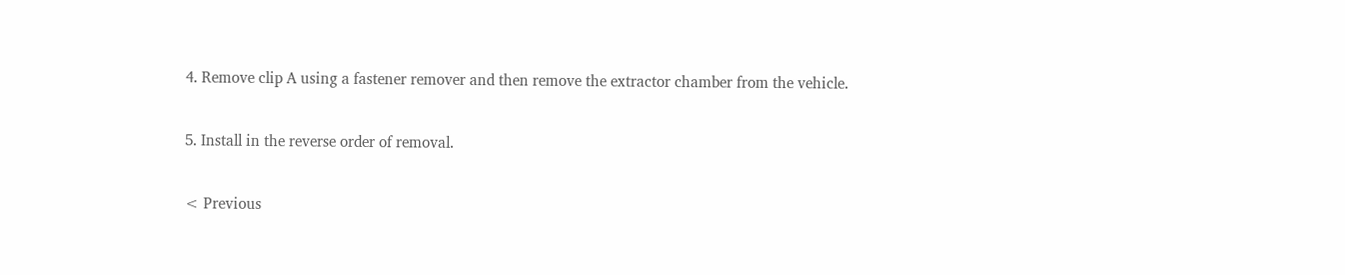4. Remove clip A using a fastener remover and then remove the extractor chamber from the vehicle.

5. Install in the reverse order of removal.

< Previous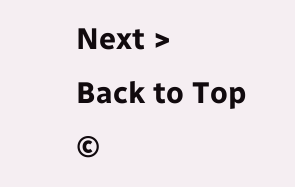Next >
Back to Top
©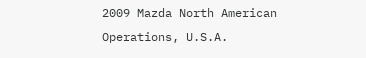2009 Mazda North American Operations, U.S.A.